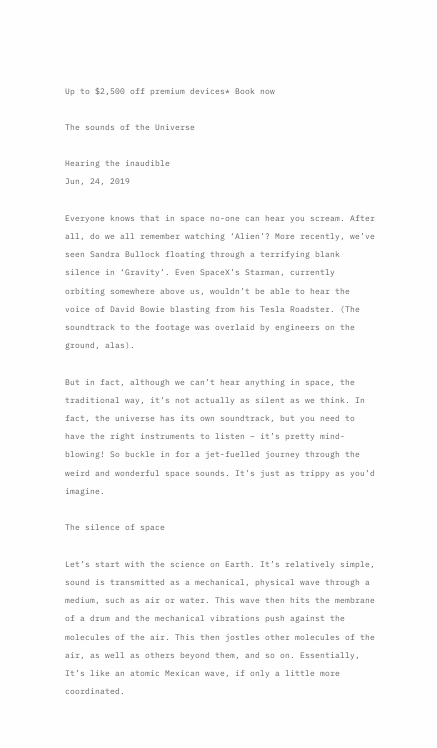Up to $2,500 off premium devices* Book now

The sounds of the Universe

Hearing the inaudible
Jun, 24, 2019

Everyone knows that in space no-one can hear you scream. After all, do we all remember watching ‘Alien’? More recently, we’ve seen Sandra Bullock floating through a terrifying blank silence in ‘Gravity’. Even SpaceX’s Starman, currently orbiting somewhere above us, wouldn’t be able to hear the voice of David Bowie blasting from his Tesla Roadster. (The soundtrack to the footage was overlaid by engineers on the ground, alas).

But in fact, although we can’t hear anything in space, the traditional way, it’s not actually as silent as we think. In fact, the universe has its own soundtrack, but you need to have the right instruments to listen – it’s pretty mind-blowing! So buckle in for a jet-fuelled journey through the weird and wonderful space sounds. It’s just as trippy as you’d imagine.

The silence of space

Let’s start with the science on Earth. It’s relatively simple, sound is transmitted as a mechanical, physical wave through a medium, such as air or water. This wave then hits the membrane of a drum and the mechanical vibrations push against the molecules of the air. This then jostles other molecules of the air, as well as others beyond them, and so on. Essentially, It’s like an atomic Mexican wave, if only a little more coordinated.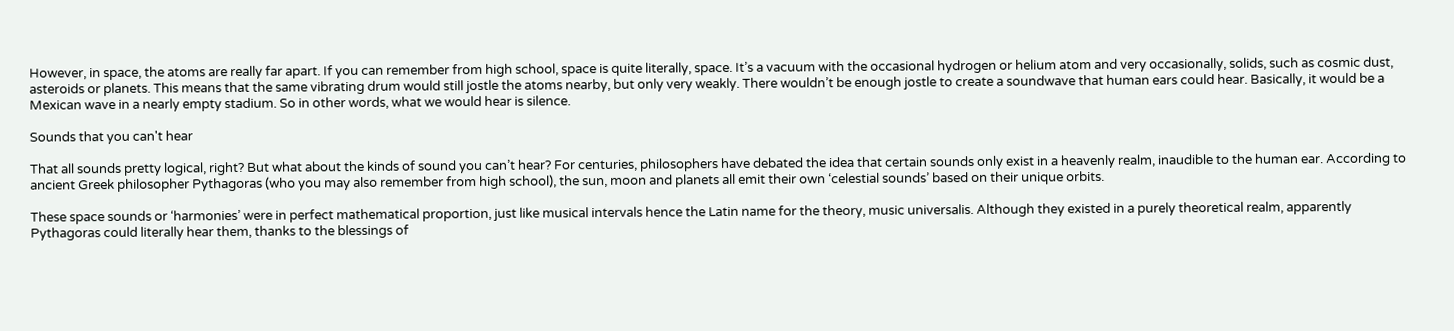However, in space, the atoms are really far apart. If you can remember from high school, space is quite literally, space. It’s a vacuum with the occasional hydrogen or helium atom and very occasionally, solids, such as cosmic dust, asteroids or planets. This means that the same vibrating drum would still jostle the atoms nearby, but only very weakly. There wouldn’t be enough jostle to create a soundwave that human ears could hear. Basically, it would be a Mexican wave in a nearly empty stadium. So in other words, what we would hear is silence.

Sounds that you can't hear

That all sounds pretty logical, right? But what about the kinds of sound you can’t hear? For centuries, philosophers have debated the idea that certain sounds only exist in a heavenly realm, inaudible to the human ear. According to ancient Greek philosopher Pythagoras (who you may also remember from high school), the sun, moon and planets all emit their own ‘celestial sounds’ based on their unique orbits.

These space sounds or ‘harmonies’ were in perfect mathematical proportion, just like musical intervals hence the Latin name for the theory, music universalis. Although they existed in a purely theoretical realm, apparently Pythagoras could literally hear them, thanks to the blessings of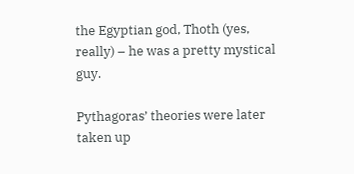the Egyptian god, Thoth (yes, really) – he was a pretty mystical guy.

Pythagoras’ theories were later taken up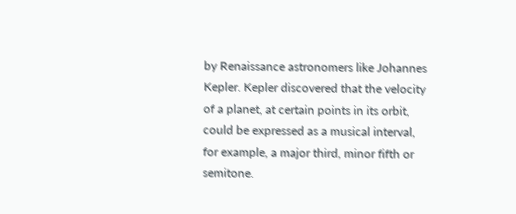by Renaissance astronomers like Johannes Kepler. Kepler discovered that the velocity of a planet, at certain points in its orbit, could be expressed as a musical interval, for example, a major third, minor fifth or semitone.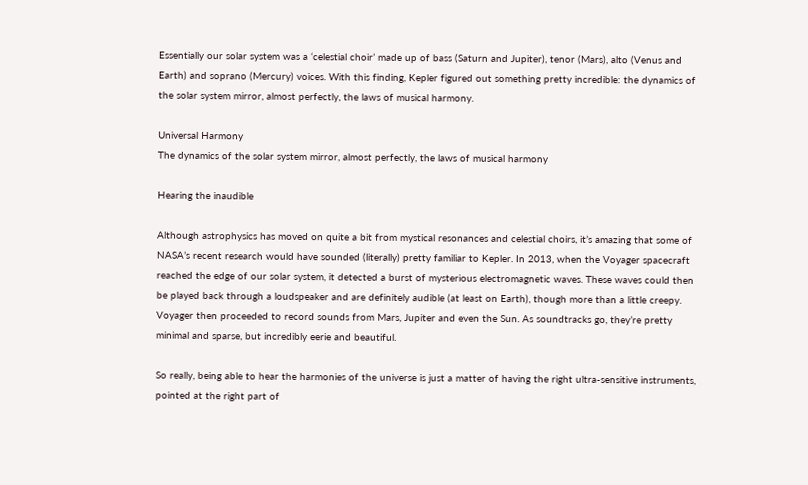Essentially our solar system was a ‘celestial choir’ made up of bass (Saturn and Jupiter), tenor (Mars), alto (Venus and Earth) and soprano (Mercury) voices. With this finding, Kepler figured out something pretty incredible: the dynamics of the solar system mirror, almost perfectly, the laws of musical harmony.

Universal Harmony
The dynamics of the solar system mirror, almost perfectly, the laws of musical harmony

Hearing the inaudible

Although astrophysics has moved on quite a bit from mystical resonances and celestial choirs, it’s amazing that some of NASA’s recent research would have sounded (literally) pretty familiar to Kepler. In 2013, when the Voyager spacecraft reached the edge of our solar system, it detected a burst of mysterious electromagnetic waves. These waves could then be played back through a loudspeaker and are definitely audible (at least on Earth), though more than a little creepy. Voyager then proceeded to record sounds from Mars, Jupiter and even the Sun. As soundtracks go, they’re pretty minimal and sparse, but incredibly eerie and beautiful.

So really, being able to hear the harmonies of the universe is just a matter of having the right ultra-sensitive instruments, pointed at the right part of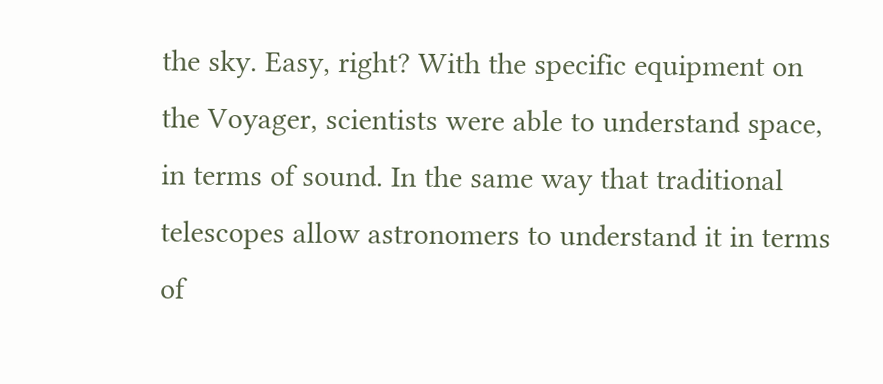the sky. Easy, right? With the specific equipment on the Voyager, scientists were able to understand space, in terms of sound. In the same way that traditional telescopes allow astronomers to understand it in terms of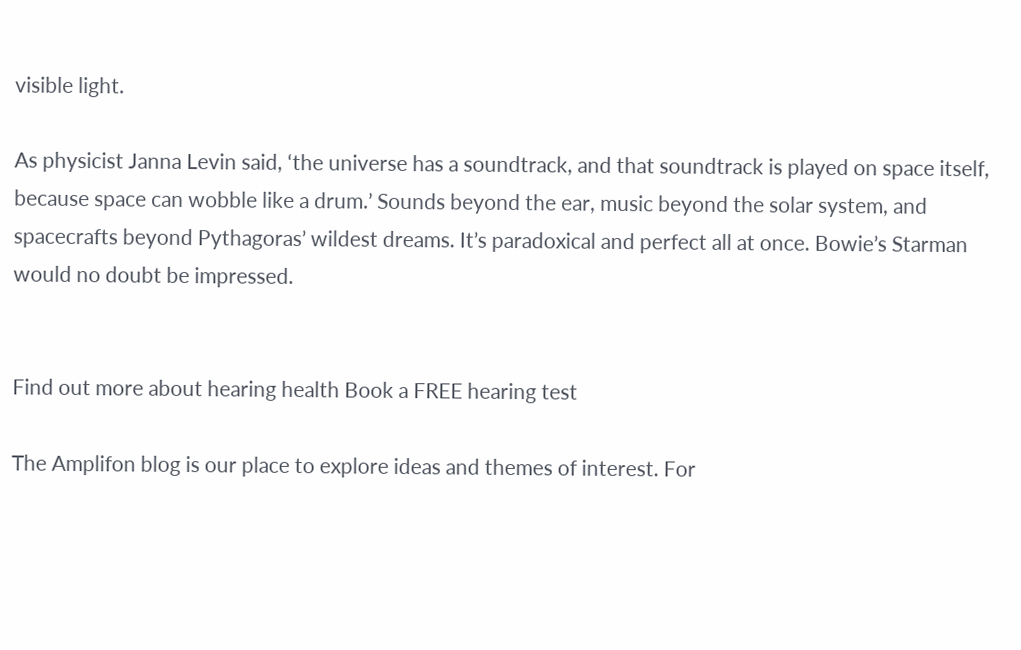visible light.

As physicist Janna Levin said, ‘the universe has a soundtrack, and that soundtrack is played on space itself, because space can wobble like a drum.’ Sounds beyond the ear, music beyond the solar system, and spacecrafts beyond Pythagoras’ wildest dreams. It’s paradoxical and perfect all at once. Bowie’s Starman would no doubt be impressed.


Find out more about hearing health Book a FREE hearing test

The Amplifon blog is our place to explore ideas and themes of interest. For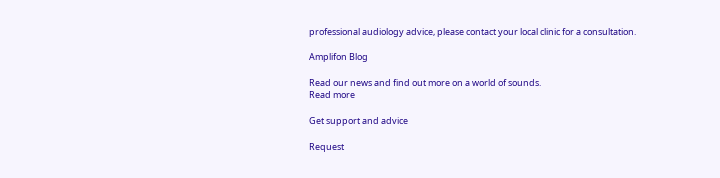professional audiology advice, please contact your local clinic for a consultation.

Amplifon Blog

Read our news and find out more on a world of sounds.
Read more

Get support and advice

Request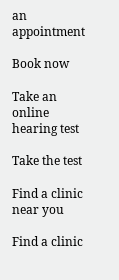an appointment

Book now

Take an online hearing test

Take the test

Find a clinic near you

Find a clinic